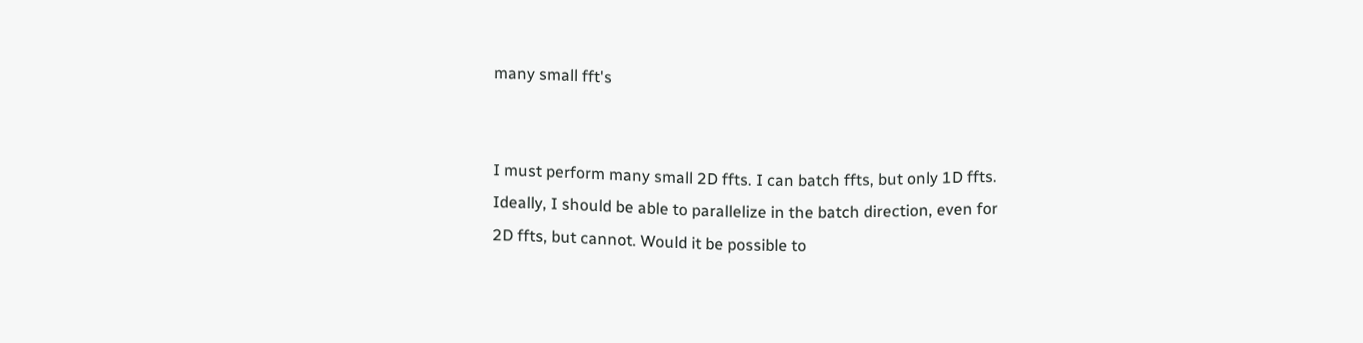many small fft's


I must perform many small 2D ffts. I can batch ffts, but only 1D ffts.
Ideally, I should be able to parallelize in the batch direction, even for
2D ffts, but cannot. Would it be possible to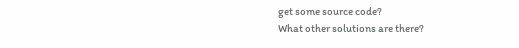get some source code?
What other solutions are there?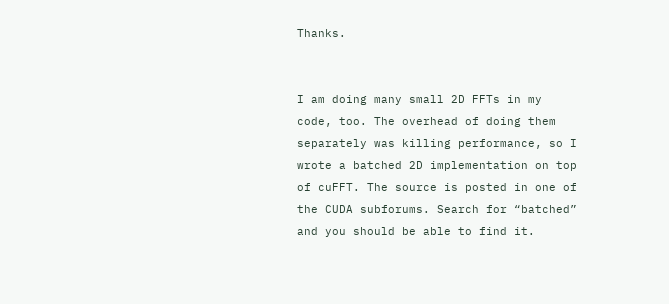Thanks.


I am doing many small 2D FFTs in my code, too. The overhead of doing them separately was killing performance, so I wrote a batched 2D implementation on top of cuFFT. The source is posted in one of the CUDA subforums. Search for “batched” and you should be able to find it.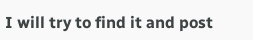I will try to find it and post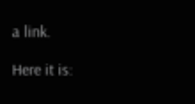a link.

Here it is: